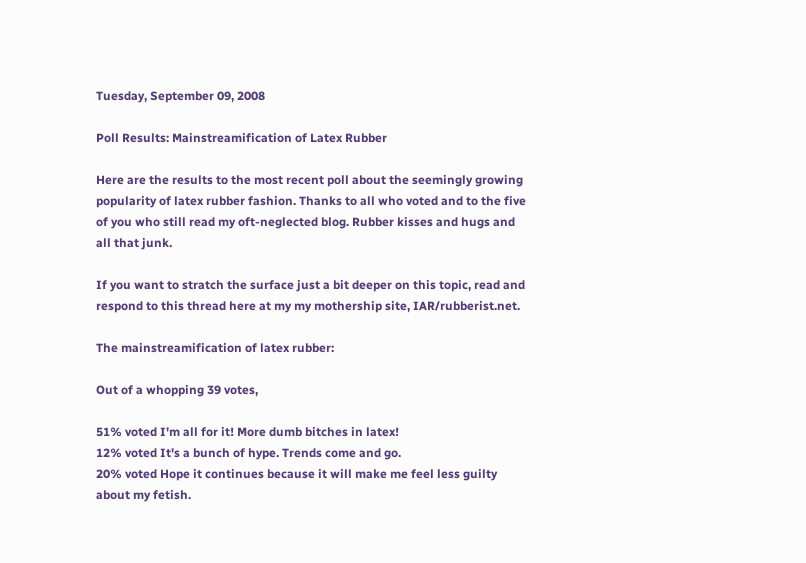Tuesday, September 09, 2008

Poll Results: Mainstreamification of Latex Rubber

Here are the results to the most recent poll about the seemingly growing popularity of latex rubber fashion. Thanks to all who voted and to the five of you who still read my oft-neglected blog. Rubber kisses and hugs and all that junk.

If you want to stratch the surface just a bit deeper on this topic, read and respond to this thread here at my my mothership site, IAR/rubberist.net.

The mainstreamification of latex rubber:

Out of a whopping 39 votes,

51% voted I'm all for it! More dumb bitches in latex!
12% voted It's a bunch of hype. Trends come and go.
20% voted Hope it continues because it will make me feel less guilty about my fetish.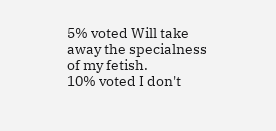5% voted Will take away the specialness of my fetish.
10% voted I don't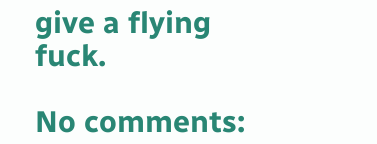give a flying fuck.

No comments: